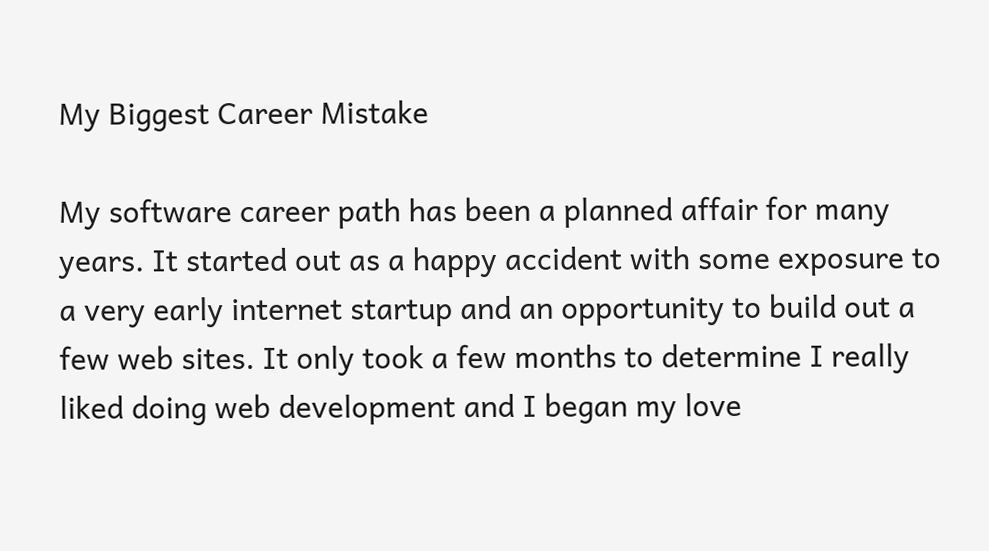My Biggest Career Mistake

My software career path has been a planned affair for many years. It started out as a happy accident with some exposure to a very early internet startup and an opportunity to build out a few web sites. It only took a few months to determine I really liked doing web development and I began my love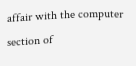affair with the computer section of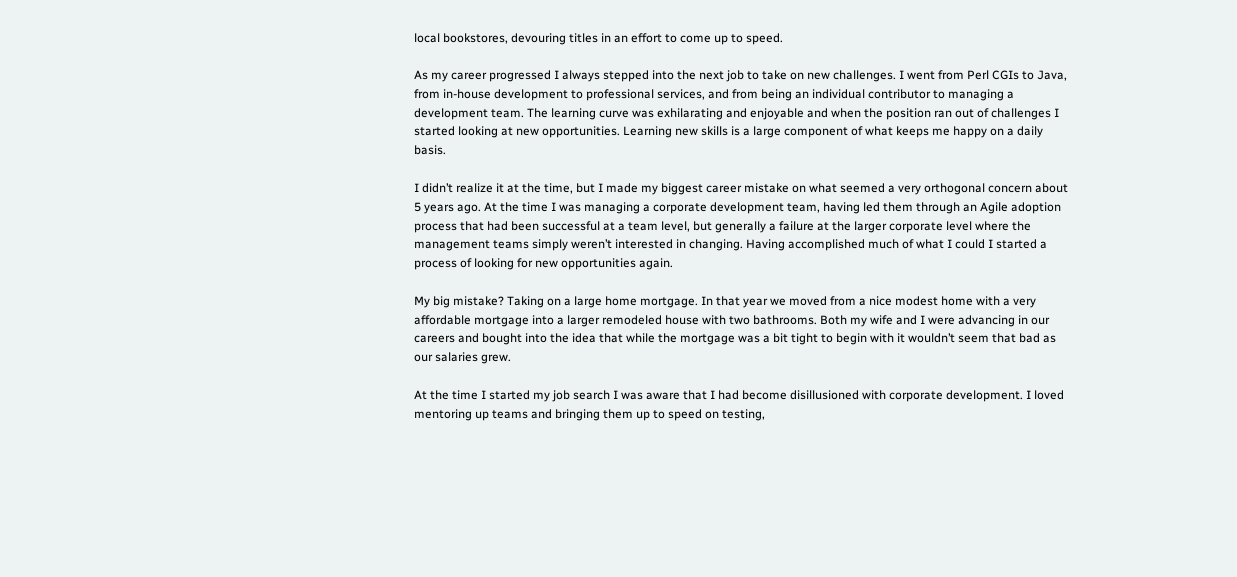local bookstores, devouring titles in an effort to come up to speed.

As my career progressed I always stepped into the next job to take on new challenges. I went from Perl CGIs to Java, from in-house development to professional services, and from being an individual contributor to managing a development team. The learning curve was exhilarating and enjoyable and when the position ran out of challenges I started looking at new opportunities. Learning new skills is a large component of what keeps me happy on a daily basis.

I didn’t realize it at the time, but I made my biggest career mistake on what seemed a very orthogonal concern about 5 years ago. At the time I was managing a corporate development team, having led them through an Agile adoption process that had been successful at a team level, but generally a failure at the larger corporate level where the management teams simply weren’t interested in changing. Having accomplished much of what I could I started a process of looking for new opportunities again.

My big mistake? Taking on a large home mortgage. In that year we moved from a nice modest home with a very affordable mortgage into a larger remodeled house with two bathrooms. Both my wife and I were advancing in our careers and bought into the idea that while the mortgage was a bit tight to begin with it wouldn’t seem that bad as our salaries grew.

At the time I started my job search I was aware that I had become disillusioned with corporate development. I loved mentoring up teams and bringing them up to speed on testing,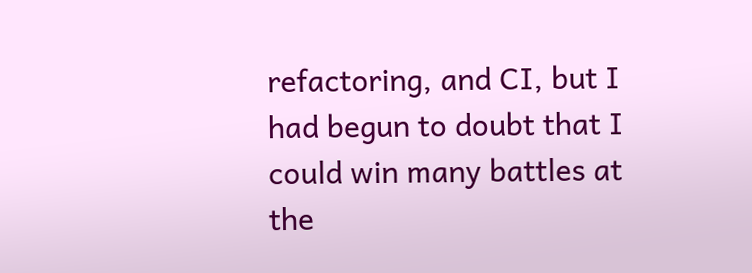refactoring, and CI, but I had begun to doubt that I could win many battles at the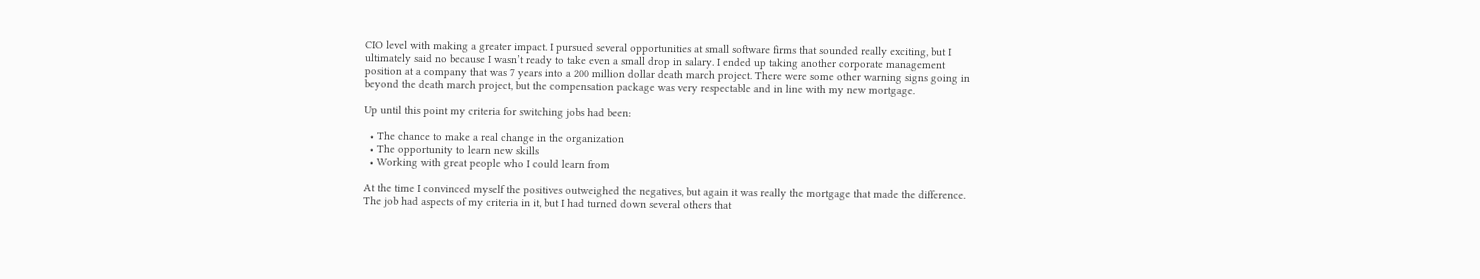CIO level with making a greater impact. I pursued several opportunities at small software firms that sounded really exciting, but I ultimately said no because I wasn’t ready to take even a small drop in salary. I ended up taking another corporate management position at a company that was 7 years into a 200 million dollar death march project. There were some other warning signs going in beyond the death march project, but the compensation package was very respectable and in line with my new mortgage.

Up until this point my criteria for switching jobs had been:

  • The chance to make a real change in the organization
  • The opportunity to learn new skills
  • Working with great people who I could learn from

At the time I convinced myself the positives outweighed the negatives, but again it was really the mortgage that made the difference. The job had aspects of my criteria in it, but I had turned down several others that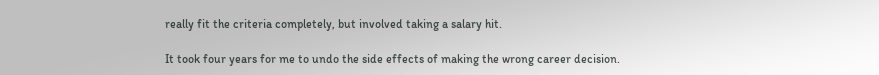really fit the criteria completely, but involved taking a salary hit.

It took four years for me to undo the side effects of making the wrong career decision.